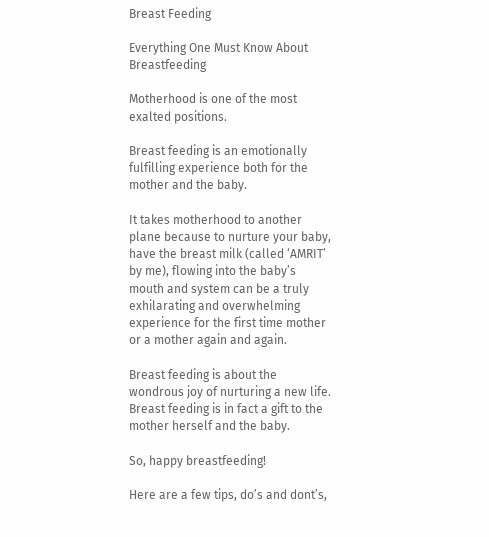Breast Feeding

Everything One Must Know About Breastfeeding

Motherhood is one of the most exalted positions.

Breast feeding is an emotionally fulfilling experience both for the mother and the baby.

It takes motherhood to another plane because to nurture your baby, have the breast milk (called ‘AMRIT’ by me), flowing into the baby’s mouth and system can be a truly exhilarating and overwhelming experience for the first time mother or a mother again and again.

Breast feeding is about the wondrous joy of nurturing a new life. Breast feeding is in fact a gift to the mother herself and the baby.

So, happy breastfeeding!

Here are a few tips, do’s and dont’s,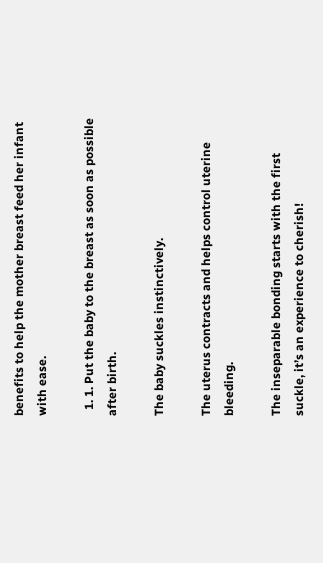benefits to help the mother breast feed her infant with ease.

  1. 1. Put the baby to the breast as soon as possible after birth.

The baby suckles instinctively.

The uterus contracts and helps control uterine bleeding.

The inseparable bonding starts with the first suckle, it’s an experience to cherish!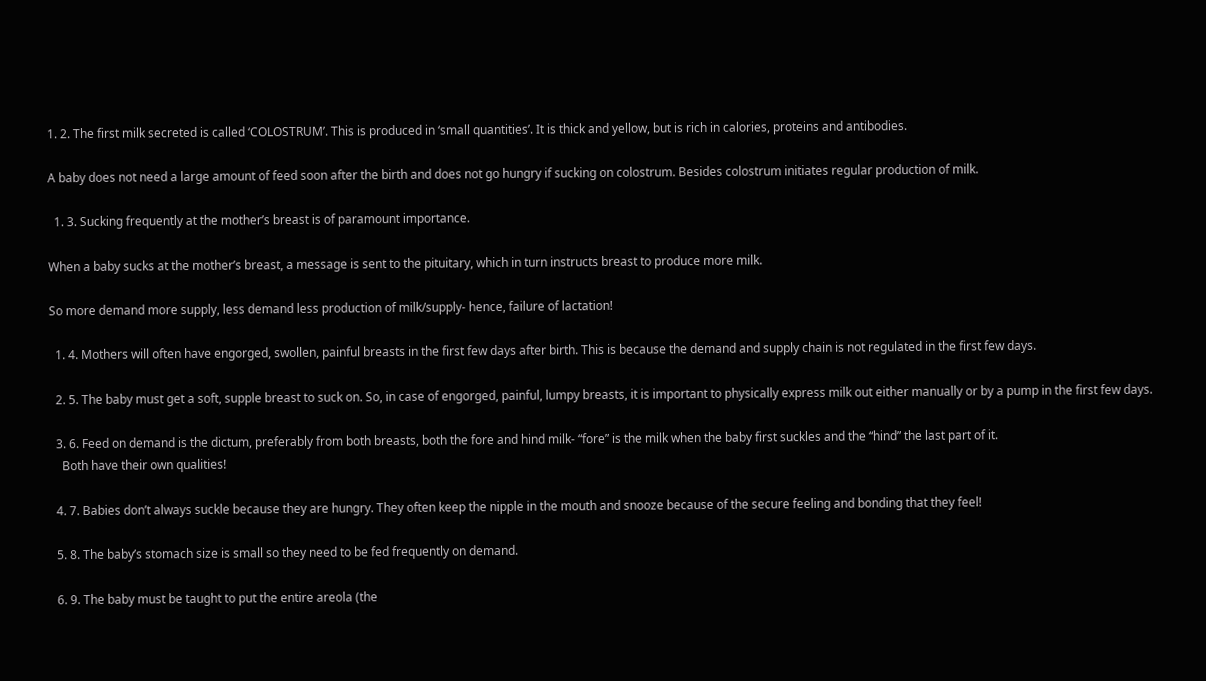1. 2. The first milk secreted is called ‘COLOSTRUM’. This is produced in ‘small quantities’. It is thick and yellow, but is rich in calories, proteins and antibodies.

A baby does not need a large amount of feed soon after the birth and does not go hungry if sucking on colostrum. Besides colostrum initiates regular production of milk.

  1. 3. Sucking frequently at the mother’s breast is of paramount importance.

When a baby sucks at the mother’s breast, a message is sent to the pituitary, which in turn instructs breast to produce more milk.

So more demand more supply, less demand less production of milk/supply- hence, failure of lactation!

  1. 4. Mothers will often have engorged, swollen, painful breasts in the first few days after birth. This is because the demand and supply chain is not regulated in the first few days.

  2. 5. The baby must get a soft, supple breast to suck on. So, in case of engorged, painful, lumpy breasts, it is important to physically express milk out either manually or by a pump in the first few days.

  3. 6. Feed on demand is the dictum, preferably from both breasts, both the fore and hind milk- “fore” is the milk when the baby first suckles and the “hind” the last part of it.
    Both have their own qualities!

  4. 7. Babies don’t always suckle because they are hungry. They often keep the nipple in the mouth and snooze because of the secure feeling and bonding that they feel!

  5. 8. The baby’s stomach size is small so they need to be fed frequently on demand.

  6. 9. The baby must be taught to put the entire areola (the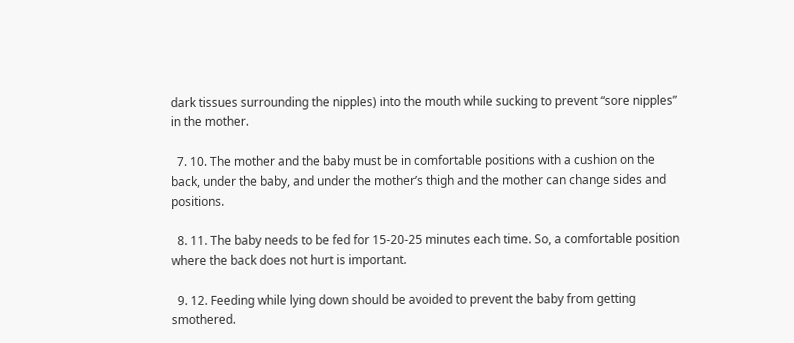dark tissues surrounding the nipples) into the mouth while sucking to prevent “sore nipples” in the mother.

  7. 10. The mother and the baby must be in comfortable positions with a cushion on the back, under the baby, and under the mother’s thigh and the mother can change sides and positions.

  8. 11. The baby needs to be fed for 15-20-25 minutes each time. So, a comfortable position where the back does not hurt is important.

  9. 12. Feeding while lying down should be avoided to prevent the baby from getting smothered.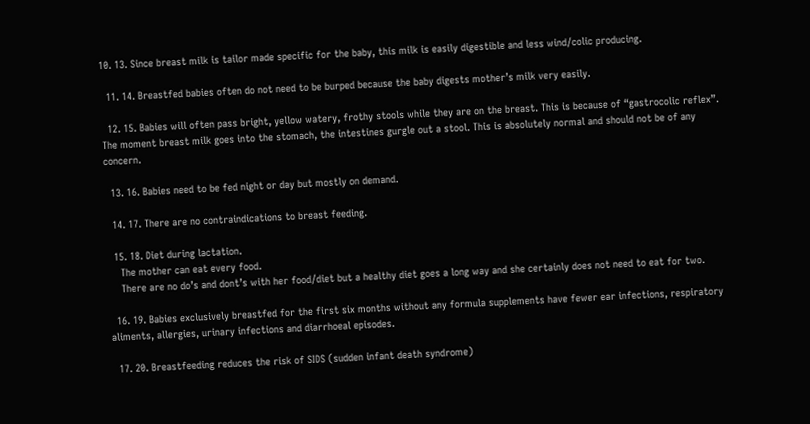10. 13. Since breast milk is tailor made specific for the baby, this milk is easily digestible and less wind/colic producing.

  11. 14. Breastfed babies often do not need to be burped because the baby digests mother’s milk very easily.

  12. 15. Babies will often pass bright, yellow watery, frothy stools while they are on the breast. This is because of “gastrocolic reflex”. The moment breast milk goes into the stomach, the intestines gurgle out a stool. This is absolutely normal and should not be of any concern.

  13. 16. Babies need to be fed night or day but mostly on demand.

  14. 17. There are no contraindications to breast feeding.

  15. 18. Diet during lactation.
    The mother can eat every food.
    There are no do’s and dont’s with her food/diet but a healthy diet goes a long way and she certainly does not need to eat for two.

  16. 19. Babies exclusively breastfed for the first six months without any formula supplements have fewer ear infections, respiratory aliments, allergies, urinary infections and diarrhoeal episodes.

  17. 20. Breastfeeding reduces the risk of SIDS (sudden infant death syndrome)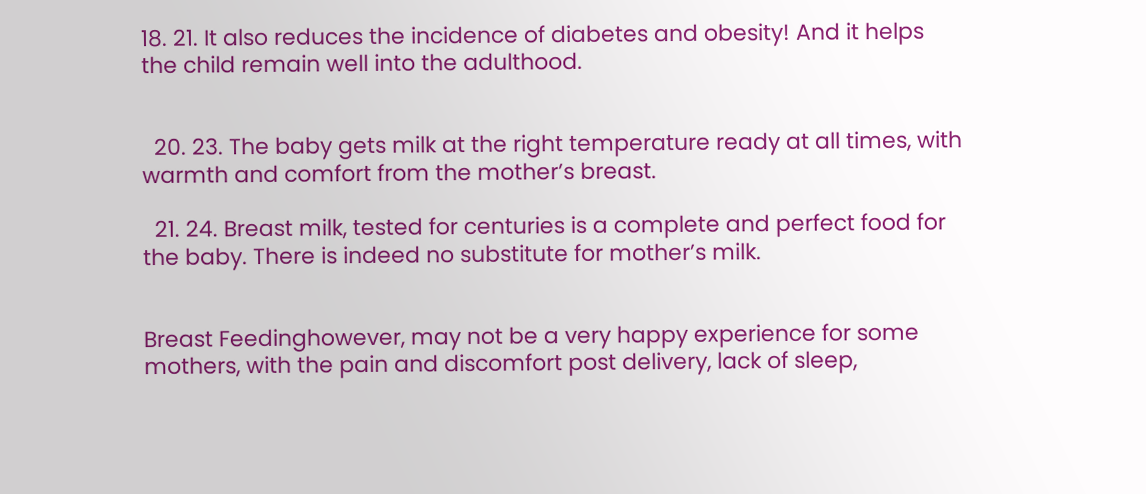18. 21. It also reduces the incidence of diabetes and obesity! And it helps the child remain well into the adulthood.


  20. 23. The baby gets milk at the right temperature ready at all times, with warmth and comfort from the mother’s breast.

  21. 24. Breast milk, tested for centuries is a complete and perfect food for the baby. There is indeed no substitute for mother’s milk.


Breast Feedinghowever, may not be a very happy experience for some mothers, with the pain and discomfort post delivery, lack of sleep,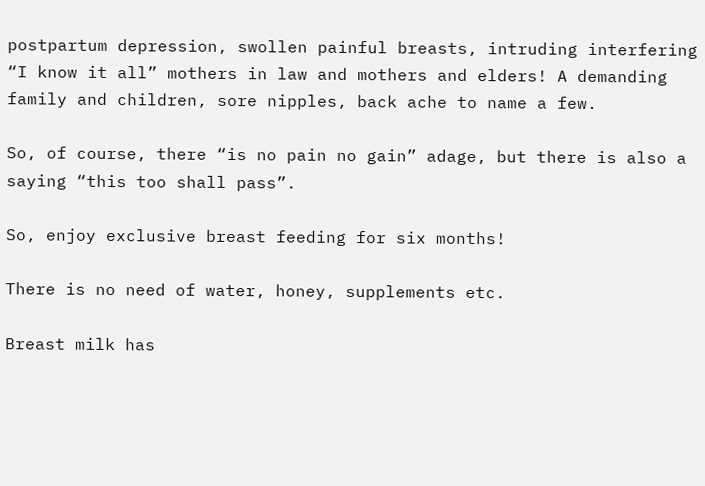postpartum depression, swollen painful breasts, intruding interfering “I know it all” mothers in law and mothers and elders! A demanding family and children, sore nipples, back ache to name a few.

So, of course, there “is no pain no gain” adage, but there is also a saying “this too shall pass”.

So, enjoy exclusive breast feeding for six months!

There is no need of water, honey, supplements etc.

Breast milk has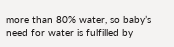more than 80% water, so baby’s need for water is fulfilled by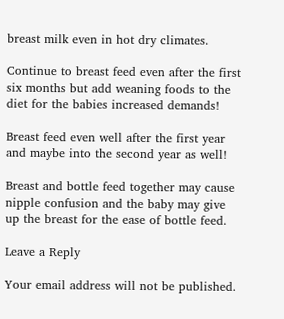breast milk even in hot dry climates.

Continue to breast feed even after the first six months but add weaning foods to the diet for the babies increased demands!

Breast feed even well after the first year and maybe into the second year as well!

Breast and bottle feed together may cause nipple confusion and the baby may give up the breast for the ease of bottle feed.

Leave a Reply

Your email address will not be published.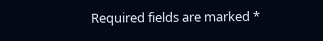Required fields are marked *